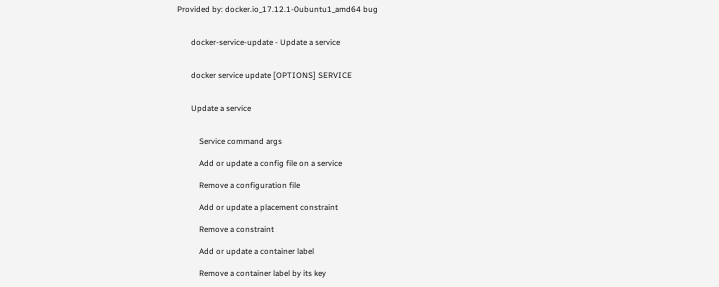Provided by: docker.io_17.12.1-0ubuntu1_amd64 bug


       docker-service-update - Update a service


       docker service update [OPTIONS] SERVICE


       Update a service


           Service command args

           Add or update a config file on a service

           Remove a configuration file

           Add or update a placement constraint

           Remove a constraint

           Add or update a container label

           Remove a container label by its key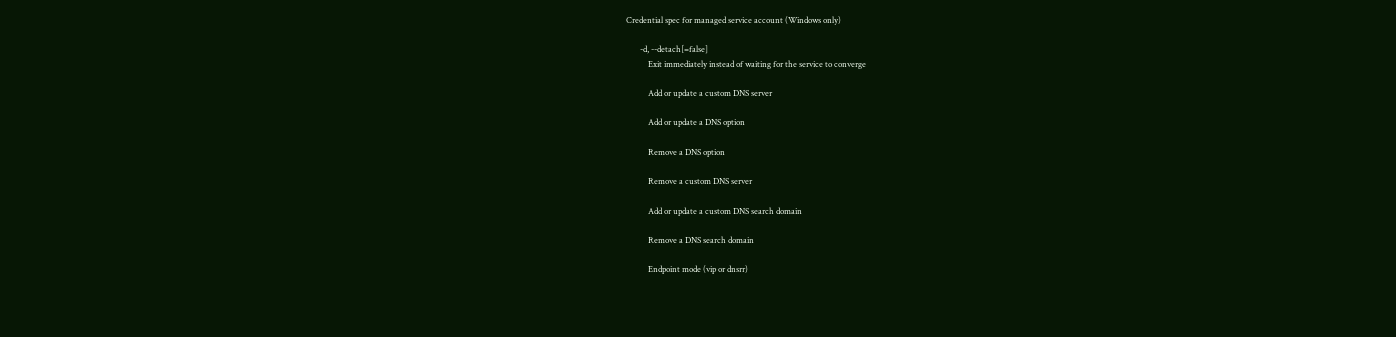Credential spec for managed service account (Windows only)

       -d, --detach[=false]
           Exit immediately instead of waiting for the service to converge

           Add or update a custom DNS server

           Add or update a DNS option

           Remove a DNS option

           Remove a custom DNS server

           Add or update a custom DNS search domain

           Remove a DNS search domain

           Endpoint mode (vip or dnsrr)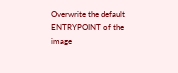Overwrite the default ENTRYPOINT of the image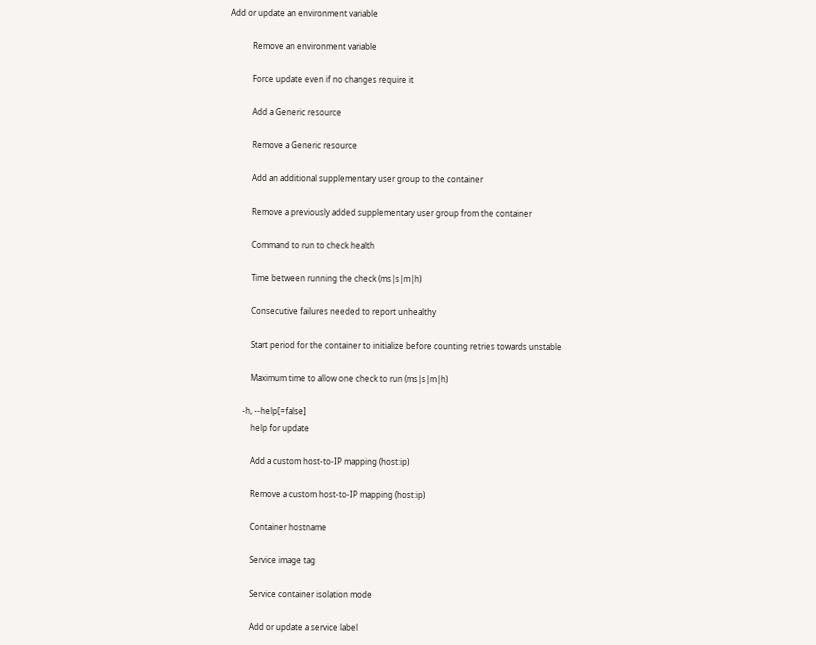Add or update an environment variable

           Remove an environment variable

           Force update even if no changes require it

           Add a Generic resource

           Remove a Generic resource

           Add an additional supplementary user group to the container

           Remove a previously added supplementary user group from the container

           Command to run to check health

           Time between running the check (ms|s|m|h)

           Consecutive failures needed to report unhealthy

           Start period for the container to initialize before counting retries towards unstable

           Maximum time to allow one check to run (ms|s|m|h)

       -h, --help[=false]
           help for update

           Add a custom host-to-IP mapping (host:ip)

           Remove a custom host-to-IP mapping (host:ip)

           Container hostname

           Service image tag

           Service container isolation mode

           Add or update a service label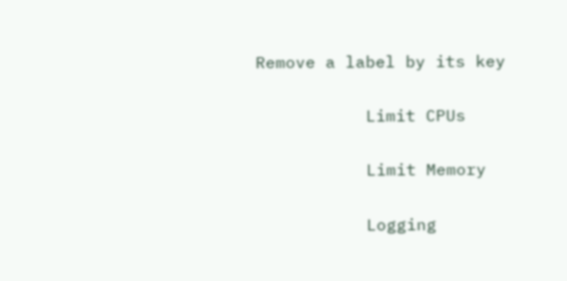Remove a label by its key

           Limit CPUs

           Limit Memory

           Logging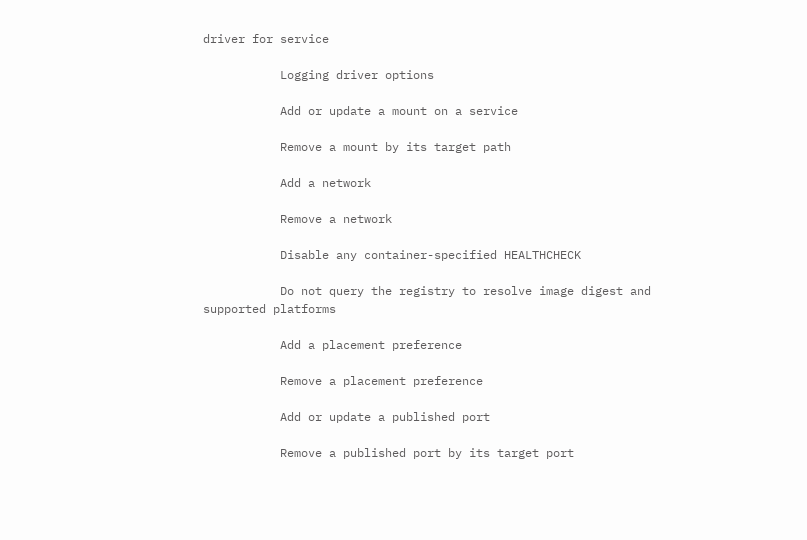driver for service

           Logging driver options

           Add or update a mount on a service

           Remove a mount by its target path

           Add a network

           Remove a network

           Disable any container-specified HEALTHCHECK

           Do not query the registry to resolve image digest and supported platforms

           Add a placement preference

           Remove a placement preference

           Add or update a published port

           Remove a published port by its target port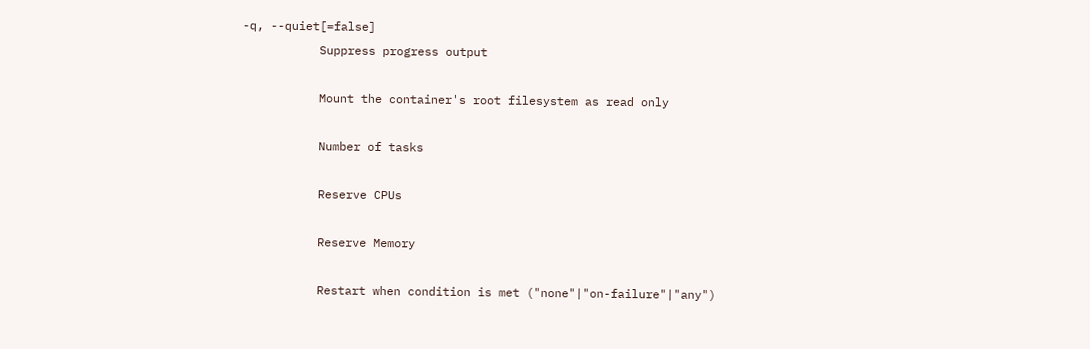-q, --quiet[=false]
           Suppress progress output

           Mount the container's root filesystem as read only

           Number of tasks

           Reserve CPUs

           Reserve Memory

           Restart when condition is met ("none"|"on-failure"|"any")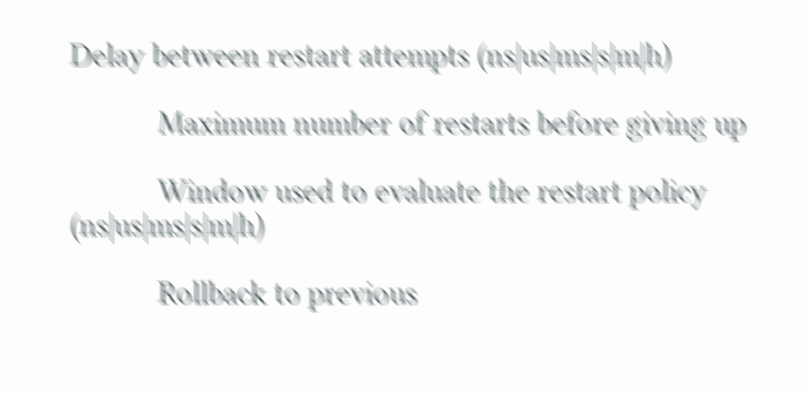Delay between restart attempts (ns|us|ms|s|m|h)

           Maximum number of restarts before giving up

           Window used to evaluate the restart policy (ns|us|ms|s|m|h)

           Rollback to previous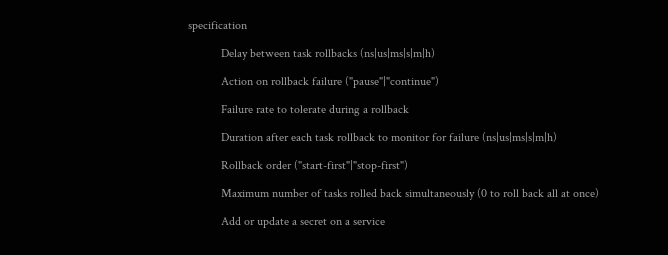specification

           Delay between task rollbacks (ns|us|ms|s|m|h)

           Action on rollback failure ("pause"|"continue")

           Failure rate to tolerate during a rollback

           Duration after each task rollback to monitor for failure (ns|us|ms|s|m|h)

           Rollback order ("start-first"|"stop-first")

           Maximum number of tasks rolled back simultaneously (0 to roll back all at once)

           Add or update a secret on a service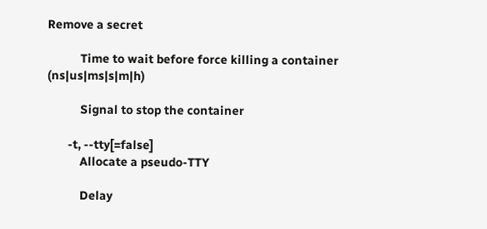Remove a secret

           Time to wait before force killing a container (ns|us|ms|s|m|h)

           Signal to stop the container

       -t, --tty[=false]
           Allocate a pseudo-TTY

           Delay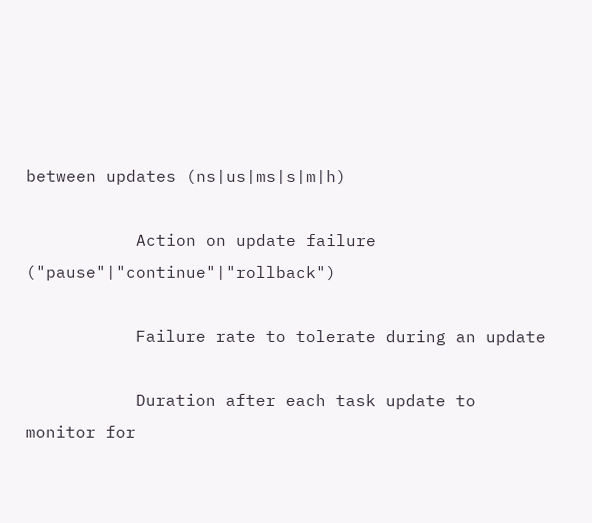between updates (ns|us|ms|s|m|h)

           Action on update failure ("pause"|"continue"|"rollback")

           Failure rate to tolerate during an update

           Duration after each task update to monitor for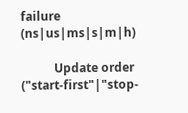failure (ns|us|ms|s|m|h)

           Update order ("start-first"|"stop-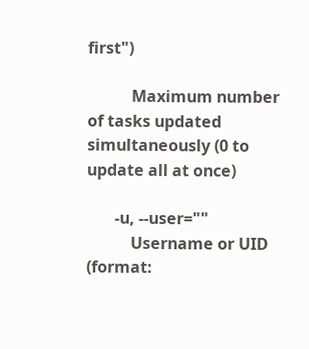first")

           Maximum number of tasks updated simultaneously (0 to update all at once)

       -u, --user=""
           Username or UID (format: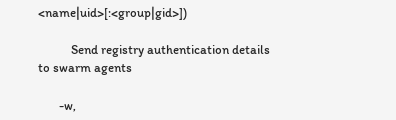<name|uid>[:<group|gid>])

           Send registry authentication details to swarm agents

       -w,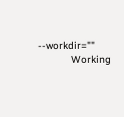--workdir=""
           Working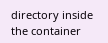directory inside the container